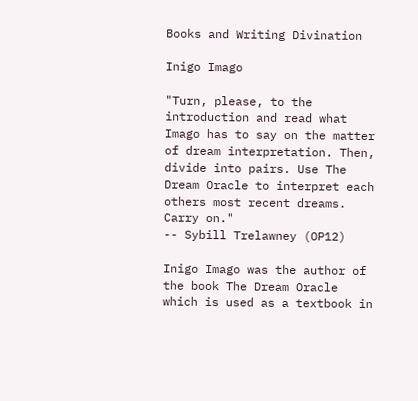Books and Writing Divination

Inigo Imago

"Turn, please, to the introduction and read what Imago has to say on the matter of dream interpretation. Then, divide into pairs. Use The Dream Oracle to interpret each others most recent dreams. Carry on."
-- Sybill Trelawney (OP12)

Inigo Imago was the author of the book The Dream Oracle which is used as a textbook in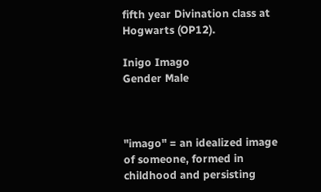fifth year Divination class at Hogwarts (OP12).

Inigo Imago
Gender Male



"imago" = an idealized image of someone, formed in childhood and persisting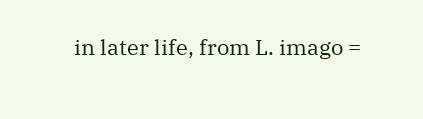in later life, from L. imago =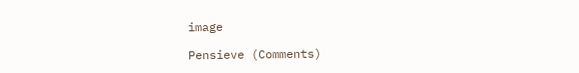image

Pensieve (Comments)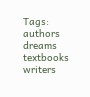Tags: authors dreams textbooks writers